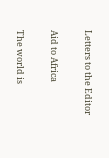Letters to the Editor

Aid to Africa

The world is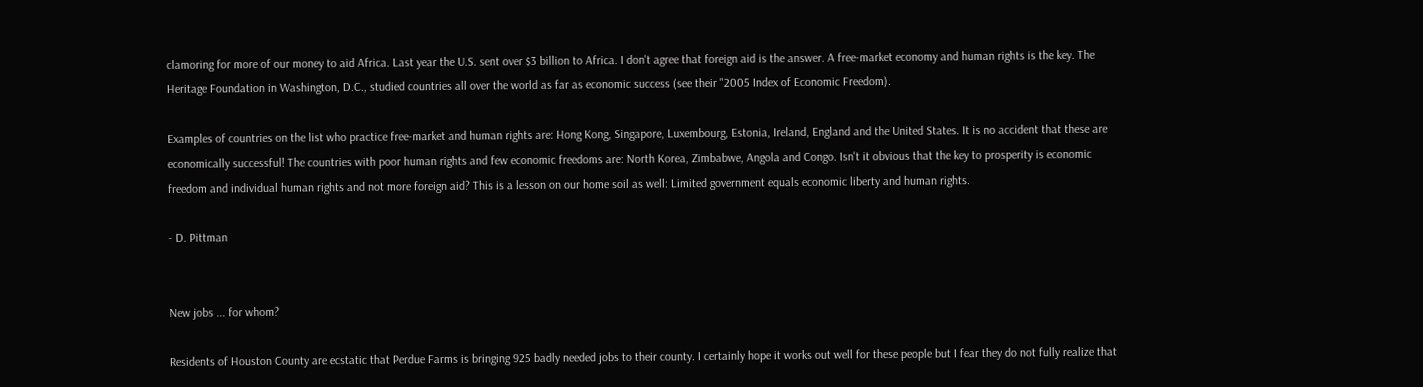clamoring for more of our money to aid Africa. Last year the U.S. sent over $3 billion to Africa. I don't agree that foreign aid is the answer. A free-market economy and human rights is the key. The Heritage Foundation in Washington, D.C., studied countries all over the world as far as economic success (see their "2005 Index of Economic Freedom).

Examples of countries on the list who practice free-market and human rights are: Hong Kong, Singapore, Luxembourg, Estonia, Ireland, England and the United States. It is no accident that these are economically successful! The countries with poor human rights and few economic freedoms are: North Korea, Zimbabwe, Angola and Congo. Isn't it obvious that the key to prosperity is economic freedom and individual human rights and not more foreign aid? This is a lesson on our home soil as well: Limited government equals economic liberty and human rights.

- D. Pittman


New jobs ... for whom?

Residents of Houston County are ecstatic that Perdue Farms is bringing 925 badly needed jobs to their county. I certainly hope it works out well for these people but I fear they do not fully realize that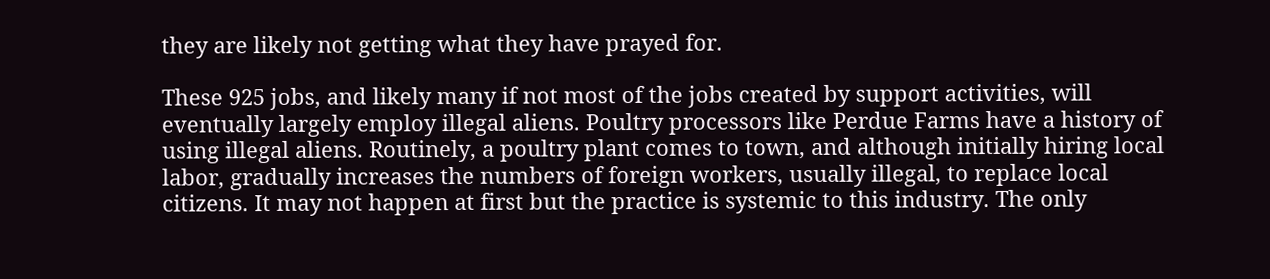they are likely not getting what they have prayed for.

These 925 jobs, and likely many if not most of the jobs created by support activities, will eventually largely employ illegal aliens. Poultry processors like Perdue Farms have a history of using illegal aliens. Routinely, a poultry plant comes to town, and although initially hiring local labor, gradually increases the numbers of foreign workers, usually illegal, to replace local citizens. It may not happen at first but the practice is systemic to this industry. The only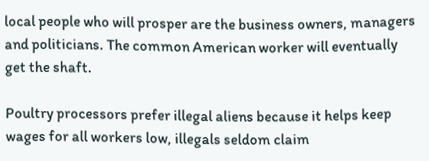local people who will prosper are the business owners, managers and politicians. The common American worker will eventually get the shaft.

Poultry processors prefer illegal aliens because it helps keep wages for all workers low, illegals seldom claim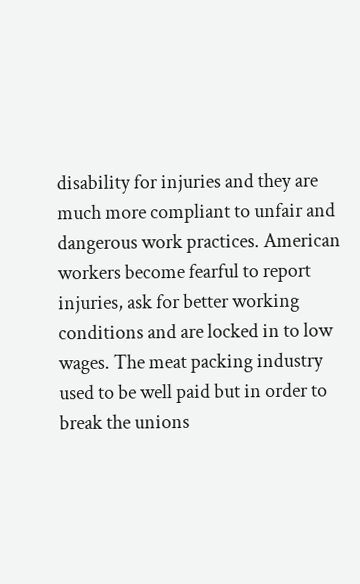disability for injuries and they are much more compliant to unfair and dangerous work practices. American workers become fearful to report injuries, ask for better working conditions and are locked in to low wages. The meat packing industry used to be well paid but in order to break the unions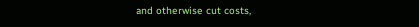and otherwise cut costs,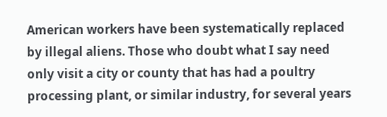American workers have been systematically replaced by illegal aliens. Those who doubt what I say need only visit a city or county that has had a poultry processing plant, or similar industry, for several years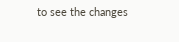to see the changes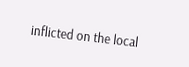inflicted on the local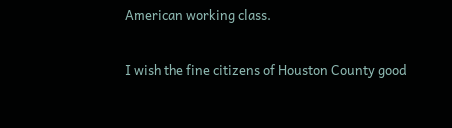American working class.

I wish the fine citizens of Houston County good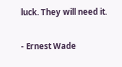luck. They will need it.

- Ernest Wade